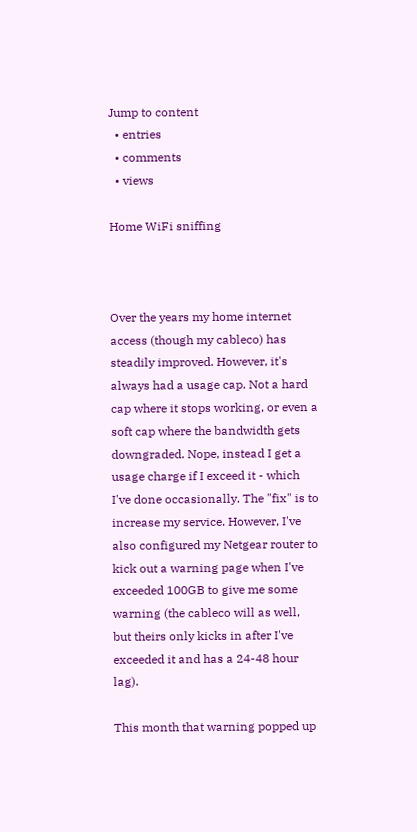Jump to content
  • entries
  • comments
  • views

Home WiFi sniffing



Over the years my home internet access (though my cableco) has steadily improved. However, it's always had a usage cap. Not a hard cap where it stops working, or even a soft cap where the bandwidth gets downgraded. Nope, instead I get a usage charge if I exceed it - which I've done occasionally. The "fix" is to increase my service. However, I've also configured my Netgear router to kick out a warning page when I've exceeded 100GB to give me some warning (the cableco will as well, but theirs only kicks in after I've exceeded it and has a 24-48 hour lag).

This month that warning popped up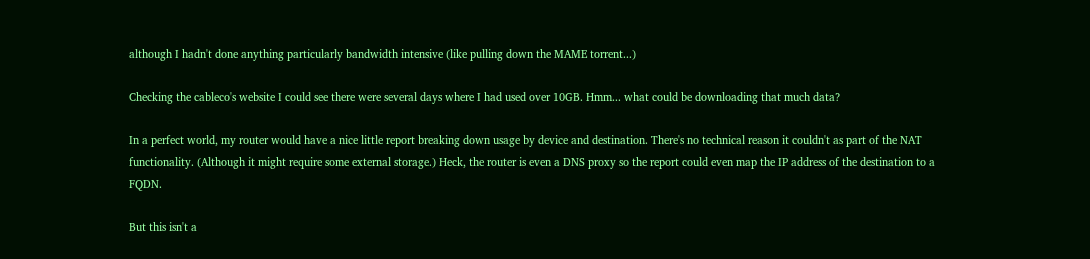although I hadn't done anything particularly bandwidth intensive (like pulling down the MAME torrent...)

Checking the cableco's website I could see there were several days where I had used over 10GB. Hmm... what could be downloading that much data?

In a perfect world, my router would have a nice little report breaking down usage by device and destination. There's no technical reason it couldn't as part of the NAT functionality. (Although it might require some external storage.) Heck, the router is even a DNS proxy so the report could even map the IP address of the destination to a FQDN.

But this isn't a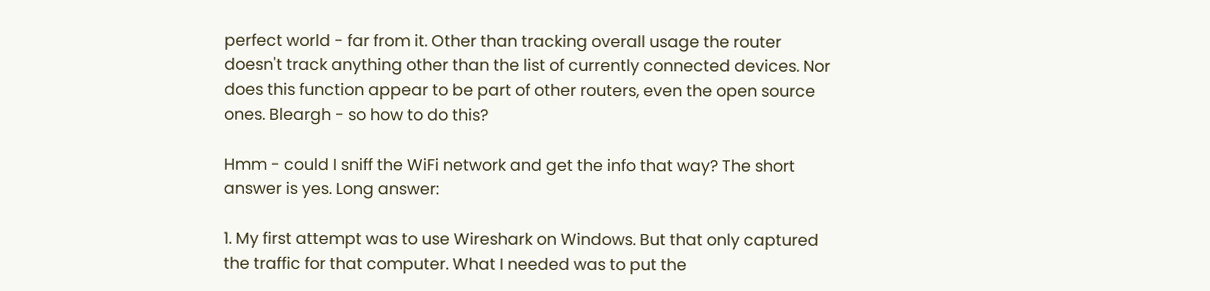perfect world - far from it. Other than tracking overall usage the router doesn't track anything other than the list of currently connected devices. Nor does this function appear to be part of other routers, even the open source ones. Bleargh - so how to do this?

Hmm - could I sniff the WiFi network and get the info that way? The short answer is yes. Long answer:

1. My first attempt was to use Wireshark on Windows. But that only captured the traffic for that computer. What I needed was to put the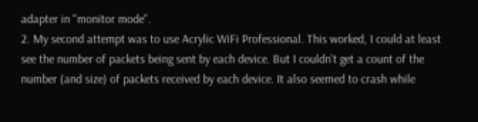adapter in "monitor mode".
2. My second attempt was to use Acrylic WiFi Professional. This worked, I could at least see the number of packets being sent by each device. But I couldn't get a count of the number (and size) of packets received by each device. It also seemed to crash while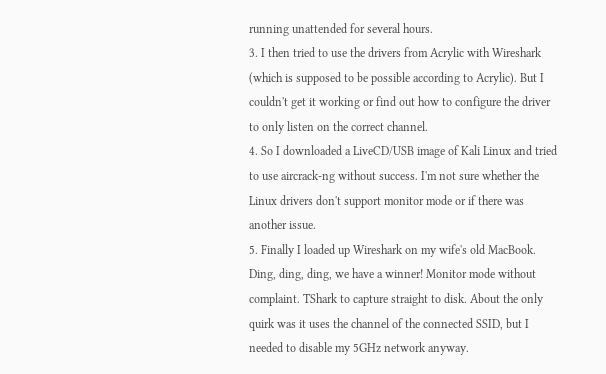running unattended for several hours.
3. I then tried to use the drivers from Acrylic with Wireshark (which is supposed to be possible according to Acrylic). But I couldn't get it working or find out how to configure the driver to only listen on the correct channel.
4. So I downloaded a LiveCD/USB image of Kali Linux and tried to use aircrack-ng without success. I'm not sure whether the Linux drivers don't support monitor mode or if there was another issue.
5. Finally I loaded up Wireshark on my wife's old MacBook. Ding, ding, ding, we have a winner! Monitor mode without complaint. TShark to capture straight to disk. About the only quirk was it uses the channel of the connected SSID, but I needed to disable my 5GHz network anyway.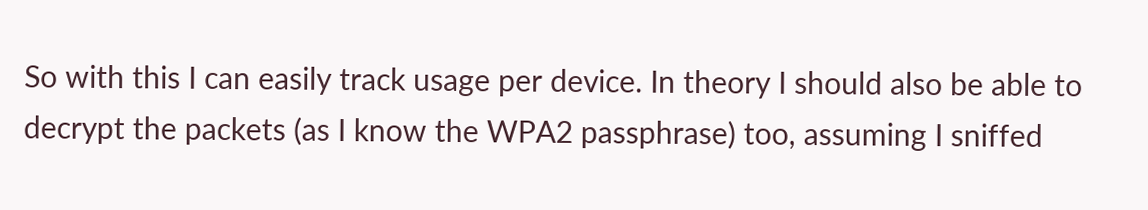So with this I can easily track usage per device. In theory I should also be able to decrypt the packets (as I know the WPA2 passphrase) too, assuming I sniffed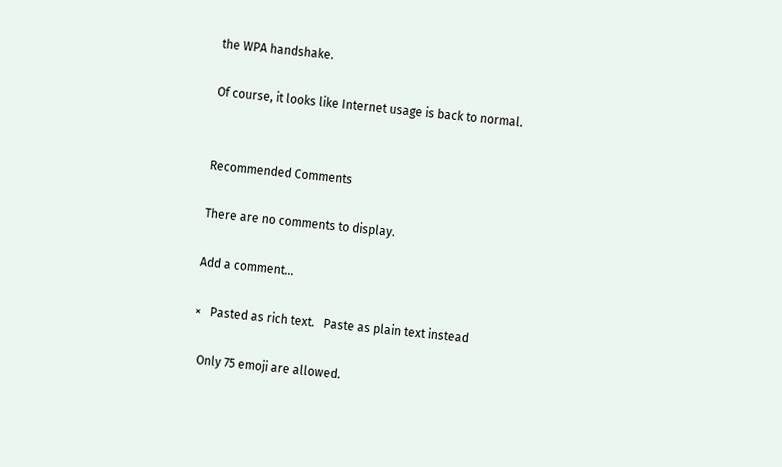the WPA handshake.

Of course, it looks like Internet usage is back to normal.


Recommended Comments

There are no comments to display.

Add a comment...

×   Pasted as rich text.   Paste as plain text instead

  Only 75 emoji are allowed.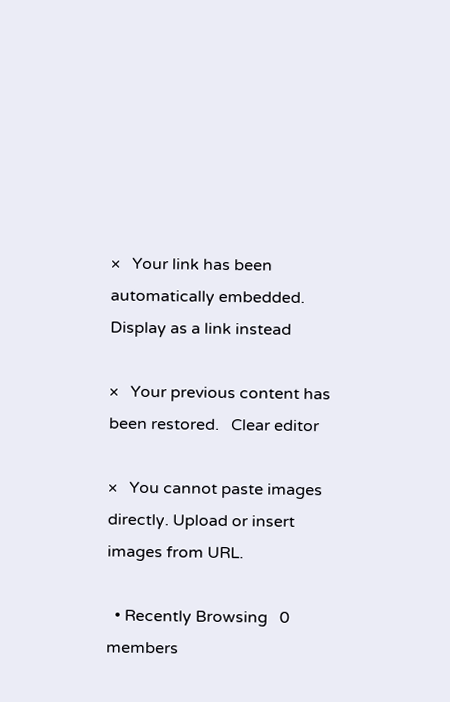×   Your link has been automatically embedded.   Display as a link instead

×   Your previous content has been restored.   Clear editor

×   You cannot paste images directly. Upload or insert images from URL.

  • Recently Browsing   0 members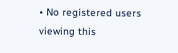• No registered users viewing this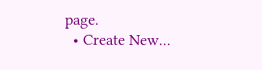page.
  • Create New...